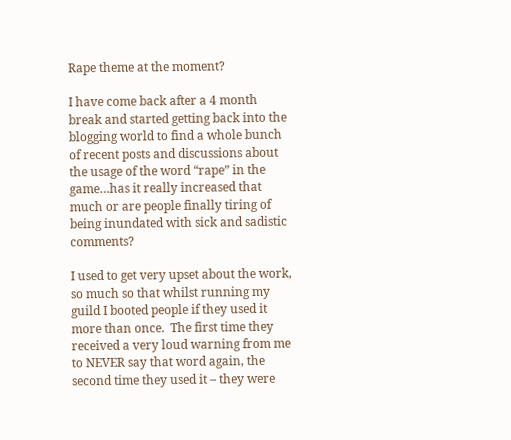Rape theme at the moment?

I have come back after a 4 month break and started getting back into the blogging world to find a whole bunch of recent posts and discussions about the usage of the word “rape” in the game…has it really increased that much or are people finally tiring of being inundated with sick and sadistic comments?

I used to get very upset about the work, so much so that whilst running my guild I booted people if they used it more than once.  The first time they received a very loud warning from me to NEVER say that word again, the second time they used it – they were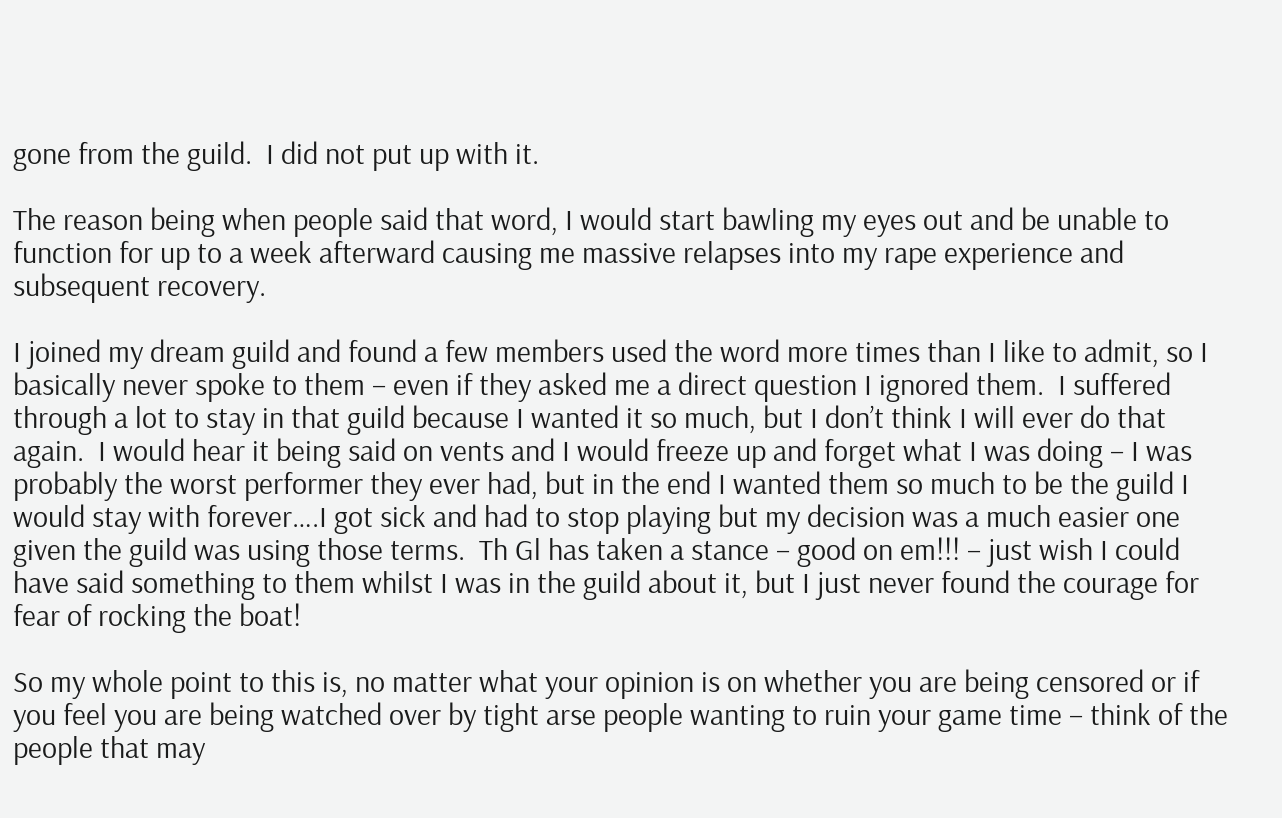gone from the guild.  I did not put up with it.

The reason being when people said that word, I would start bawling my eyes out and be unable to function for up to a week afterward causing me massive relapses into my rape experience and subsequent recovery.

I joined my dream guild and found a few members used the word more times than I like to admit, so I basically never spoke to them – even if they asked me a direct question I ignored them.  I suffered through a lot to stay in that guild because I wanted it so much, but I don’t think I will ever do that again.  I would hear it being said on vents and I would freeze up and forget what I was doing – I was probably the worst performer they ever had, but in the end I wanted them so much to be the guild I would stay with forever….I got sick and had to stop playing but my decision was a much easier one given the guild was using those terms.  Th Gl has taken a stance – good on em!!! – just wish I could have said something to them whilst I was in the guild about it, but I just never found the courage for fear of rocking the boat!

So my whole point to this is, no matter what your opinion is on whether you are being censored or if you feel you are being watched over by tight arse people wanting to ruin your game time – think of the people that may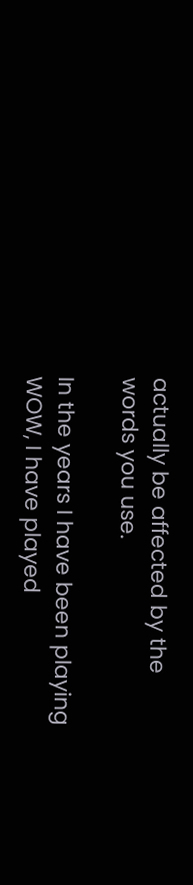actually be affected by the words you use.

In the years I have been playing WOW, I have played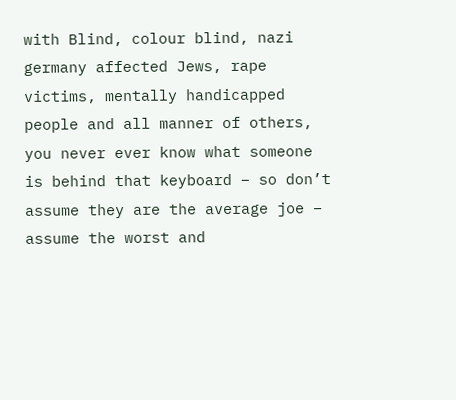with Blind, colour blind, nazi germany affected Jews, rape victims, mentally handicapped people and all manner of others, you never ever know what someone is behind that keyboard – so don’t assume they are the average joe – assume the worst and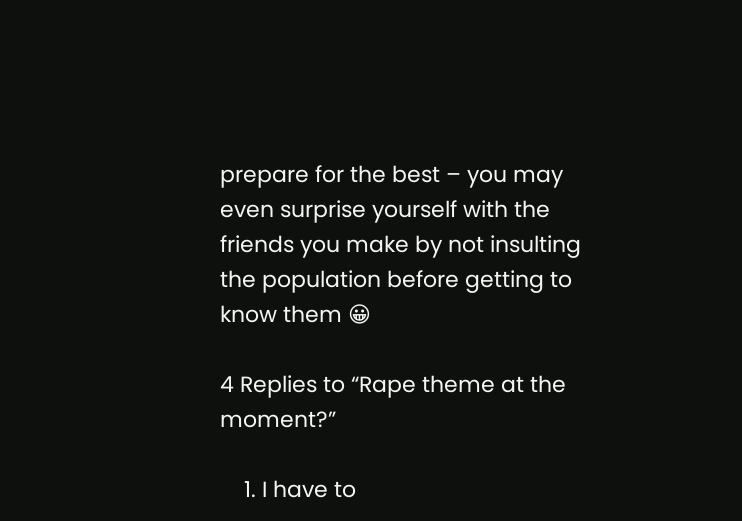prepare for the best – you may even surprise yourself with the friends you make by not insulting the population before getting to know them 😀

4 Replies to “Rape theme at the moment?”

    1. I have to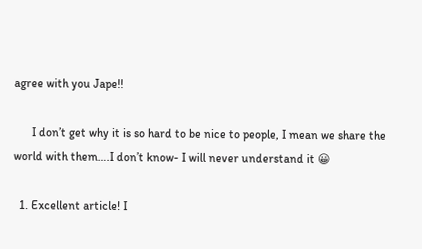agree with you Jape!!

      I don’t get why it is so hard to be nice to people, I mean we share the world with them….I don’t know- I will never understand it 😀

  1. Excellent article! I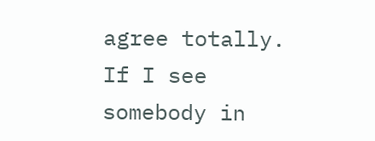agree totally. If I see somebody in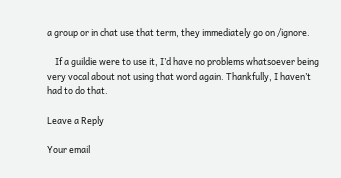a group or in chat use that term, they immediately go on /ignore.

    If a guildie were to use it, I’d have no problems whatsoever being very vocal about not using that word again. Thankfully, I haven’t had to do that.

Leave a Reply

Your email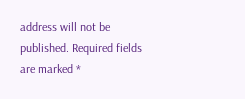address will not be published. Required fields are marked *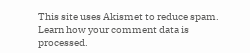This site uses Akismet to reduce spam. Learn how your comment data is processed.